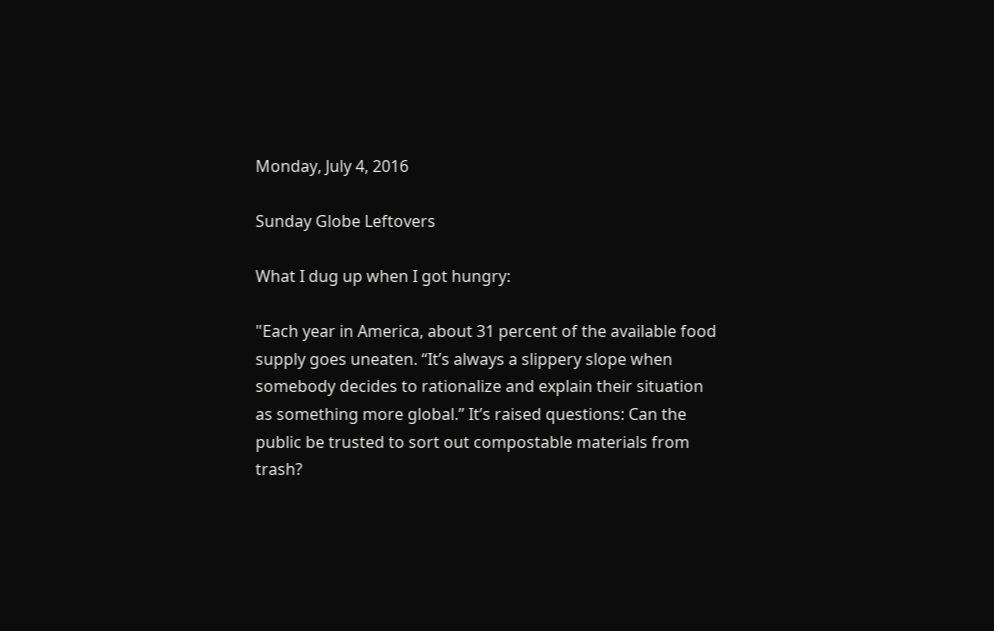Monday, July 4, 2016

Sunday Globe Leftovers

What I dug up when I got hungry:

"Each year in America, about 31 percent of the available food supply goes uneaten. “It’s always a slippery slope when somebody decides to rationalize and explain their situation as something more global.” It’s raised questions: Can the public be trusted to sort out compostable materials from trash?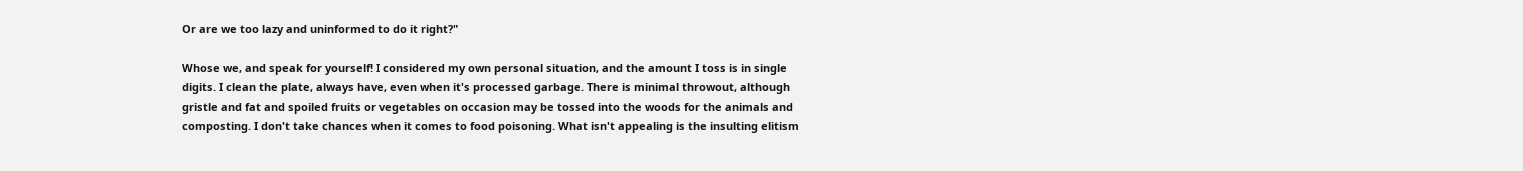Or are we too lazy and uninformed to do it right?"

Whose we, and speak for yourself! I considered my own personal situation, and the amount I toss is in single digits. I clean the plate, always have, even when it's processed garbage. There is minimal throwout, although gristle and fat and spoiled fruits or vegetables on occasion may be tossed into the woods for the animals and composting. I don't take chances when it comes to food poisoning. What isn't appealing is the insulting elitism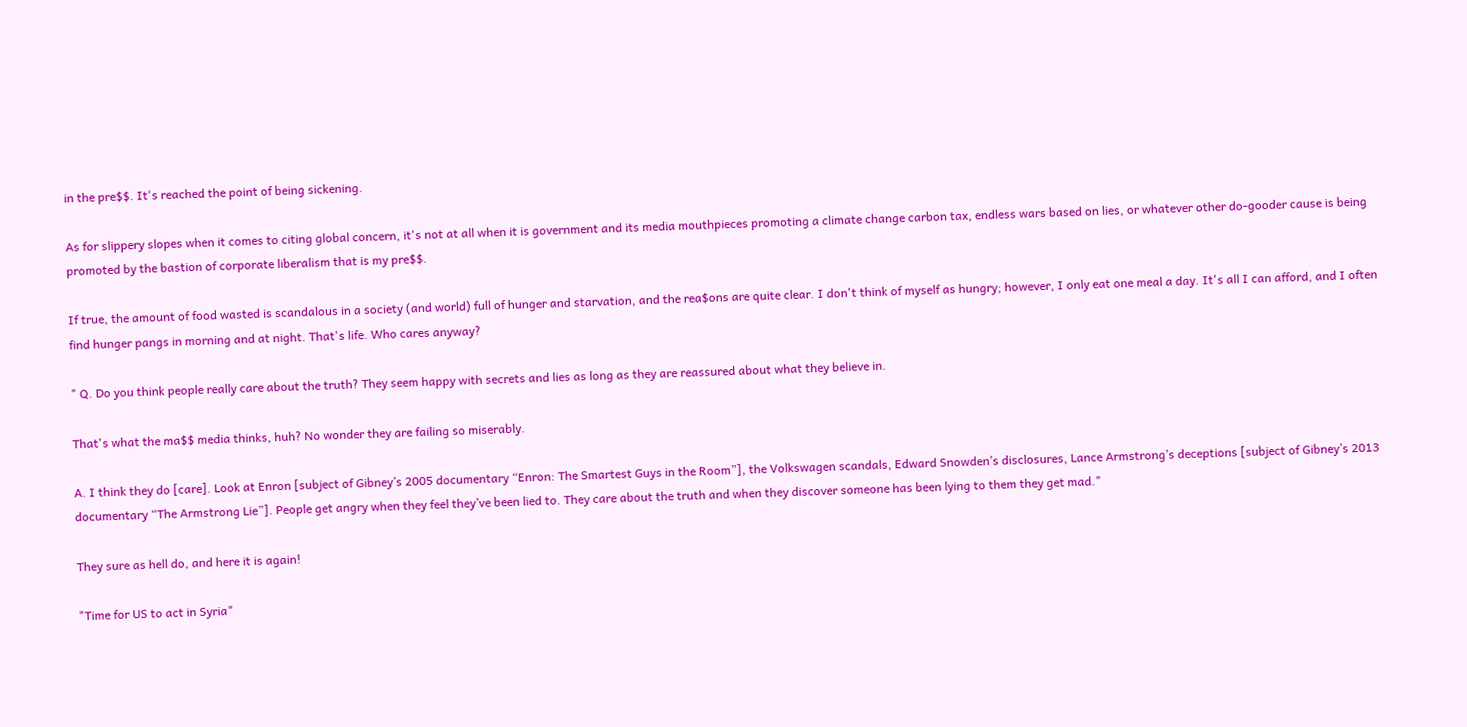in the pre$$. It's reached the point of being sickening.

As for slippery slopes when it comes to citing global concern, it's not at all when it is government and its media mouthpieces promoting a climate change carbon tax, endless wars based on lies, or whatever other do-gooder cause is being promoted by the bastion of corporate liberalism that is my pre$$.

If true, the amount of food wasted is scandalous in a society (and world) full of hunger and starvation, and the rea$ons are quite clear. I don't think of myself as hungry; however, I only eat one meal a day. It's all I can afford, and I often find hunger pangs in morning and at night. That's life. Who cares anyway?

" Q. Do you think people really care about the truth? They seem happy with secrets and lies as long as they are reassured about what they believe in.

That's what the ma$$ media thinks, huh? No wonder they are failing so miserably.

A. I think they do [care]. Look at Enron [subject of Gibney’s 2005 documentary “Enron: The Smartest Guys in the Room”], the Volkswagen scandals, Edward Snowden’s disclosures, Lance Armstrong’s deceptions [subject of Gibney’s 2013 documentary “The Armstrong Lie”]. People get angry when they feel they’ve been lied to. They care about the truth and when they discover someone has been lying to them they get mad."

They sure as hell do, and here it is again!

"Time for US to act in Syria"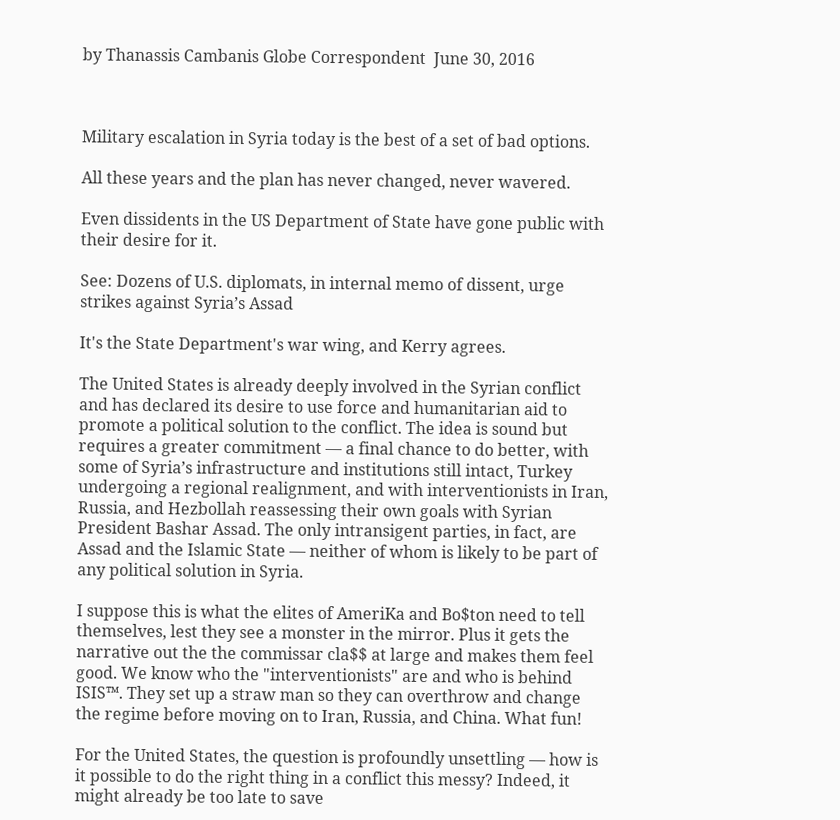by Thanassis Cambanis Globe Correspondent  June 30, 2016



Military escalation in Syria today is the best of a set of bad options.

All these years and the plan has never changed, never wavered.

Even dissidents in the US Department of State have gone public with their desire for it.

See: Dozens of U.S. diplomats, in internal memo of dissent, urge strikes against Syria’s Assad

It's the State Department's war wing, and Kerry agrees.

The United States is already deeply involved in the Syrian conflict and has declared its desire to use force and humanitarian aid to promote a political solution to the conflict. The idea is sound but requires a greater commitment — a final chance to do better, with some of Syria’s infrastructure and institutions still intact, Turkey undergoing a regional realignment, and with interventionists in Iran, Russia, and Hezbollah reassessing their own goals with Syrian President Bashar Assad. The only intransigent parties, in fact, are Assad and the Islamic State — neither of whom is likely to be part of any political solution in Syria.

I suppose this is what the elites of AmeriKa and Bo$ton need to tell themselves, lest they see a monster in the mirror. Plus it gets the narrative out the the commissar cla$$ at large and makes them feel good. We know who the "interventionists" are and who is behind ISIS™. They set up a straw man so they can overthrow and change the regime before moving on to Iran, Russia, and China. What fun!

For the United States, the question is profoundly unsettling — how is it possible to do the right thing in a conflict this messy? Indeed, it might already be too late to save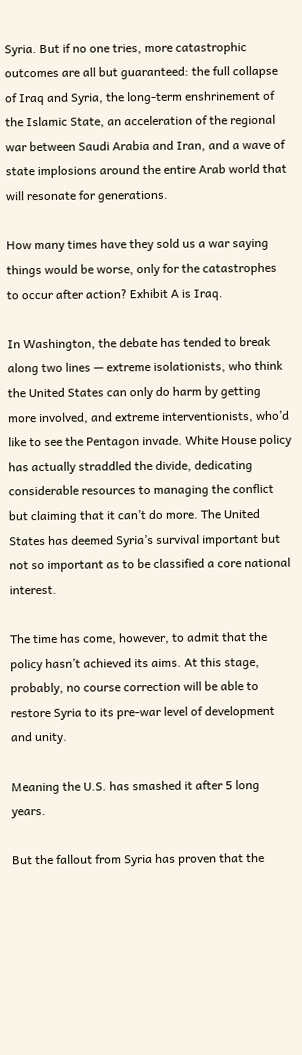Syria. But if no one tries, more catastrophic outcomes are all but guaranteed: the full collapse of Iraq and Syria, the long-term enshrinement of the Islamic State, an acceleration of the regional war between Saudi Arabia and Iran, and a wave of state implosions around the entire Arab world that will resonate for generations.

How many times have they sold us a war saying things would be worse, only for the catastrophes to occur after action? Exhibit A is Iraq.

In Washington, the debate has tended to break along two lines — extreme isolationists, who think the United States can only do harm by getting more involved, and extreme interventionists, who’d like to see the Pentagon invade. White House policy has actually straddled the divide, dedicating considerable resources to managing the conflict but claiming that it can’t do more. The United States has deemed Syria’s survival important but not so important as to be classified a core national interest.

The time has come, however, to admit that the policy hasn’t achieved its aims. At this stage, probably, no course correction will be able to restore Syria to its pre-war level of development and unity.

Meaning the U.S. has smashed it after 5 long years.

But the fallout from Syria has proven that the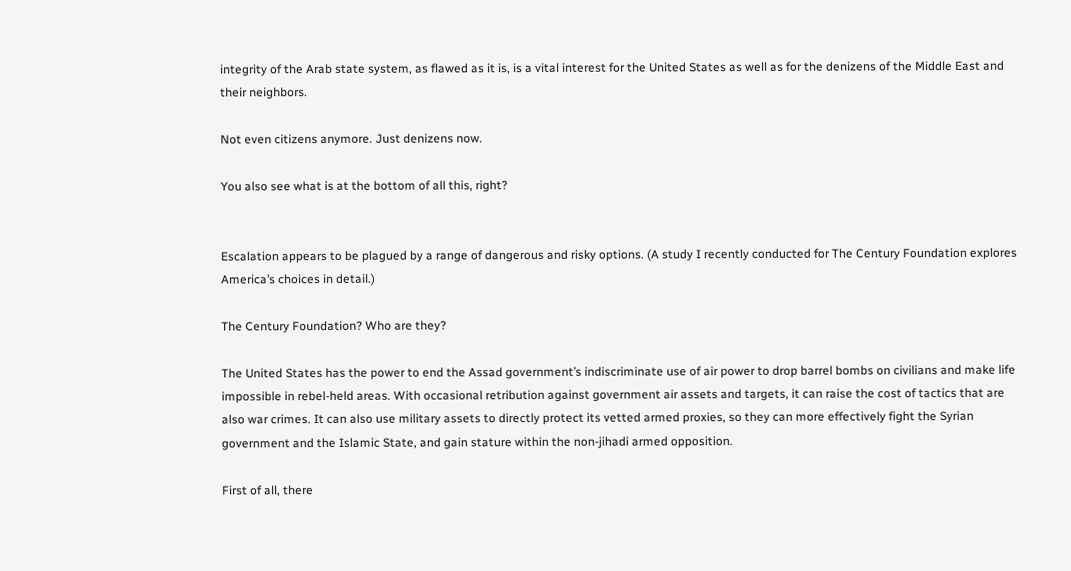integrity of the Arab state system, as flawed as it is, is a vital interest for the United States as well as for the denizens of the Middle East and their neighbors.

Not even citizens anymore. Just denizens now.

You also see what is at the bottom of all this, right?


Escalation appears to be plagued by a range of dangerous and risky options. (A study I recently conducted for The Century Foundation explores America’s choices in detail.)

The Century Foundation? Who are they?

The United States has the power to end the Assad government’s indiscriminate use of air power to drop barrel bombs on civilians and make life impossible in rebel-held areas. With occasional retribution against government air assets and targets, it can raise the cost of tactics that are also war crimes. It can also use military assets to directly protect its vetted armed proxies, so they can more effectively fight the Syrian government and the Islamic State, and gain stature within the non-jihadi armed opposition.

First of all, there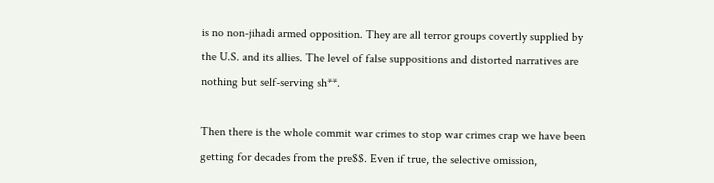is no non-jihadi armed opposition. They are all terror groups covertly supplied by the U.S. and its allies. The level of false suppositions and distorted narratives are nothing but self-serving sh**.

Then there is the whole commit war crimes to stop war crimes crap we have been getting for decades from the pre$$. Even if true, the selective omission,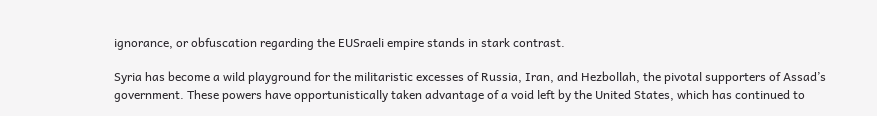ignorance, or obfuscation regarding the EUSraeli empire stands in stark contrast.

Syria has become a wild playground for the militaristic excesses of Russia, Iran, and Hezbollah, the pivotal supporters of Assad’s government. These powers have opportunistically taken advantage of a void left by the United States, which has continued to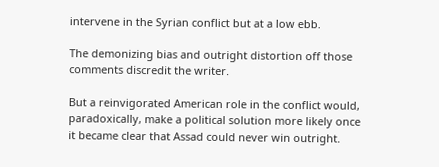intervene in the Syrian conflict but at a low ebb.

The demonizing bias and outright distortion off those comments discredit the writer.

But a reinvigorated American role in the conflict would, paradoxically, make a political solution more likely once it became clear that Assad could never win outright.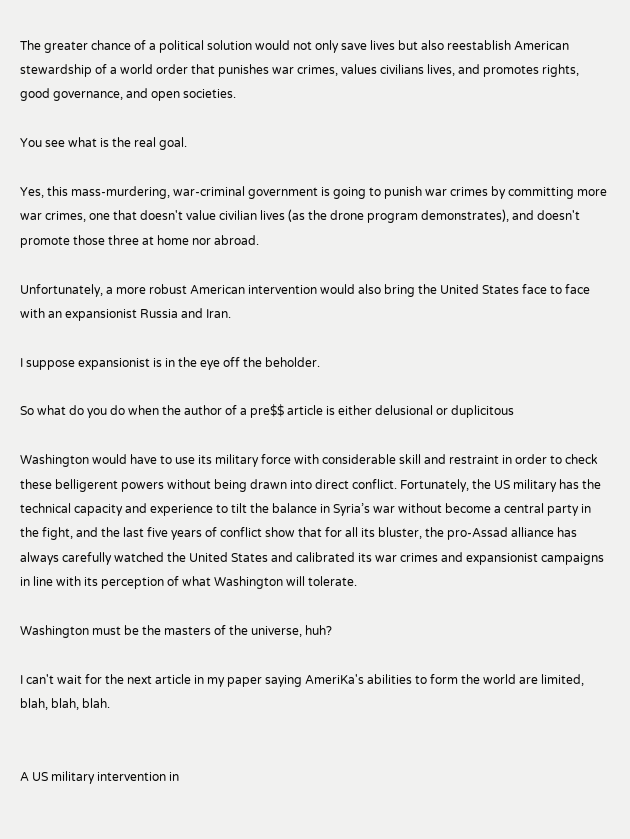The greater chance of a political solution would not only save lives but also reestablish American stewardship of a world order that punishes war crimes, values civilians lives, and promotes rights, good governance, and open societies.

You see what is the real goal.

Yes, this mass-murdering, war-criminal government is going to punish war crimes by committing more war crimes, one that doesn't value civilian lives (as the drone program demonstrates), and doesn't promote those three at home nor abroad.

Unfortunately, a more robust American intervention would also bring the United States face to face with an expansionist Russia and Iran.

I suppose expansionist is in the eye off the beholder.

So what do you do when the author of a pre$$ article is either delusional or duplicitous

Washington would have to use its military force with considerable skill and restraint in order to check these belligerent powers without being drawn into direct conflict. Fortunately, the US military has the technical capacity and experience to tilt the balance in Syria’s war without become a central party in the fight, and the last five years of conflict show that for all its bluster, the pro-Assad alliance has always carefully watched the United States and calibrated its war crimes and expansionist campaigns in line with its perception of what Washington will tolerate.

Washington must be the masters of the universe, huh?

I can't wait for the next article in my paper saying AmeriKa's abilities to form the world are limited, blah, blah, blah.


A US military intervention in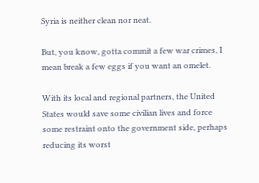Syria is neither clean nor neat.

But, you know, gotta commit a few war crimes, I mean break a few eggs if you want an omelet.

With its local and regional partners, the United States would save some civilian lives and force some restraint onto the government side, perhaps reducing its worst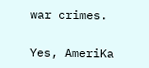war crimes.

Yes, AmeriKa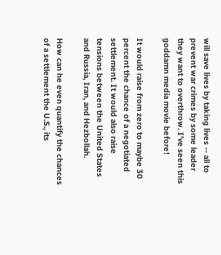will save lives by taking lives -- all to prevent war crimes by some leader they want to overthrow. I've seen this goddamn media movie before!

It would raise from zero to maybe 30 percent the chance of a negotiated settlement. It would also raise tensions between the United States and Russia, Iran, and Hezbollah.

How can he even quantify the chances of a settlement the U.S., its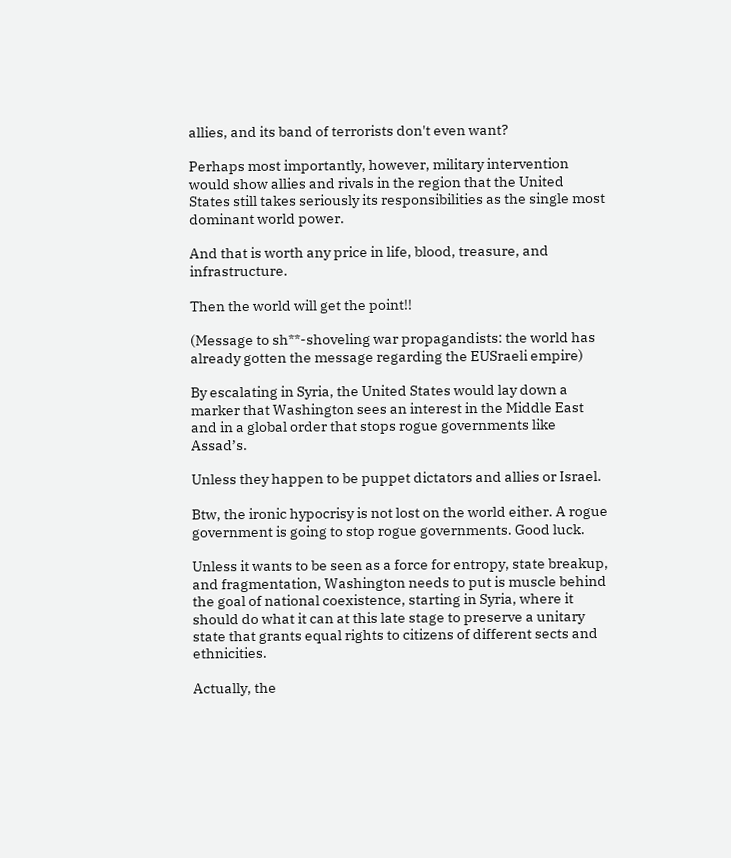allies, and its band of terrorists don't even want?

Perhaps most importantly, however, military intervention would show allies and rivals in the region that the United States still takes seriously its responsibilities as the single most dominant world power.

And that is worth any price in life, blood, treasure, and infrastructure.

Then the world will get the point!!

(Message to sh**-shoveling war propagandists: the world has already gotten the message regarding the EUSraeli empire)

By escalating in Syria, the United States would lay down a marker that Washington sees an interest in the Middle East and in a global order that stops rogue governments like Assad’s.

Unless they happen to be puppet dictators and allies or Israel.

Btw, the ironic hypocrisy is not lost on the world either. A rogue government is going to stop rogue governments. Good luck.

Unless it wants to be seen as a force for entropy, state breakup, and fragmentation, Washington needs to put is muscle behind the goal of national coexistence, starting in Syria, where it should do what it can at this late stage to preserve a unitary state that grants equal rights to citizens of different sects and ethnicities.

Actually, the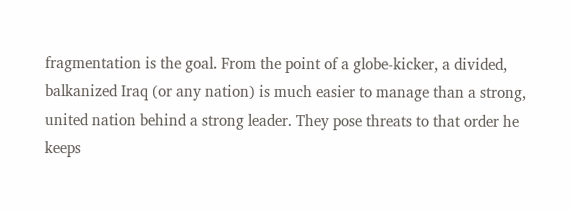fragmentation is the goal. From the point of a globe-kicker, a divided, balkanized Iraq (or any nation) is much easier to manage than a strong, united nation behind a strong leader. They pose threats to that order he keeps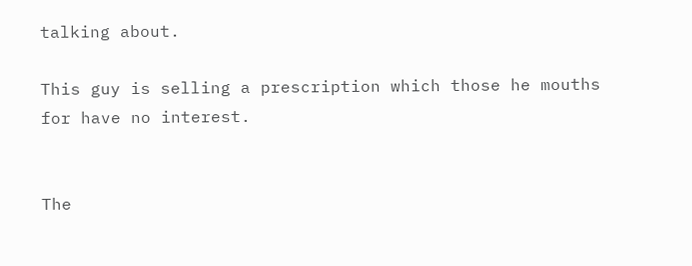talking about.

This guy is selling a prescription which those he mouths for have no interest.


The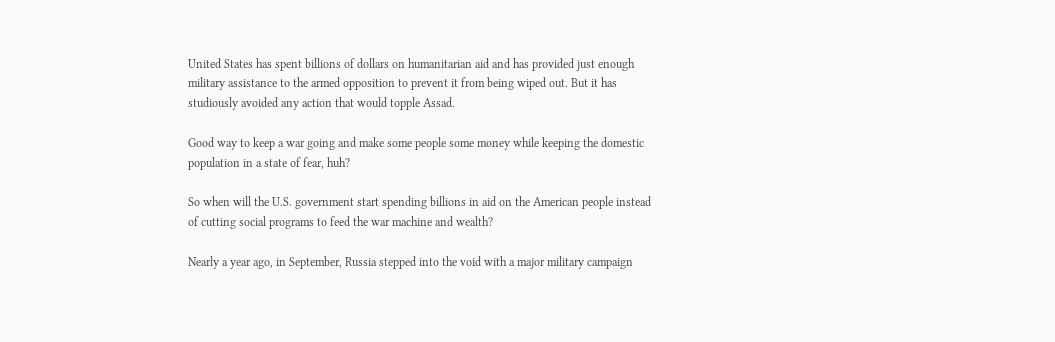United States has spent billions of dollars on humanitarian aid and has provided just enough military assistance to the armed opposition to prevent it from being wiped out. But it has studiously avoided any action that would topple Assad.

Good way to keep a war going and make some people some money while keeping the domestic population in a state of fear, huh?

So when will the U.S. government start spending billions in aid on the American people instead of cutting social programs to feed the war machine and wealth?

Nearly a year ago, in September, Russia stepped into the void with a major military campaign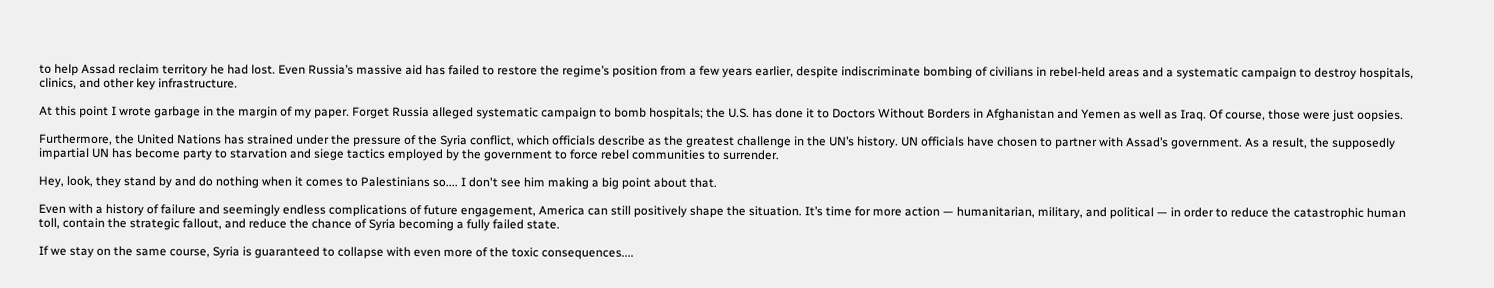to help Assad reclaim territory he had lost. Even Russia’s massive aid has failed to restore the regime’s position from a few years earlier, despite indiscriminate bombing of civilians in rebel-held areas and a systematic campaign to destroy hospitals, clinics, and other key infrastructure.

At this point I wrote garbage in the margin of my paper. Forget Russia alleged systematic campaign to bomb hospitals; the U.S. has done it to Doctors Without Borders in Afghanistan and Yemen as well as Iraq. Of course, those were just oopsies.

Furthermore, the United Nations has strained under the pressure of the Syria conflict, which officials describe as the greatest challenge in the UN’s history. UN officials have chosen to partner with Assad’s government. As a result, the supposedly impartial UN has become party to starvation and siege tactics employed by the government to force rebel communities to surrender.

Hey, look, they stand by and do nothing when it comes to Palestinians so.... I don't see him making a big point about that.

Even with a history of failure and seemingly endless complications of future engagement, America can still positively shape the situation. It’s time for more action — humanitarian, military, and political — in order to reduce the catastrophic human toll, contain the strategic fallout, and reduce the chance of Syria becoming a fully failed state.

If we stay on the same course, Syria is guaranteed to collapse with even more of the toxic consequences....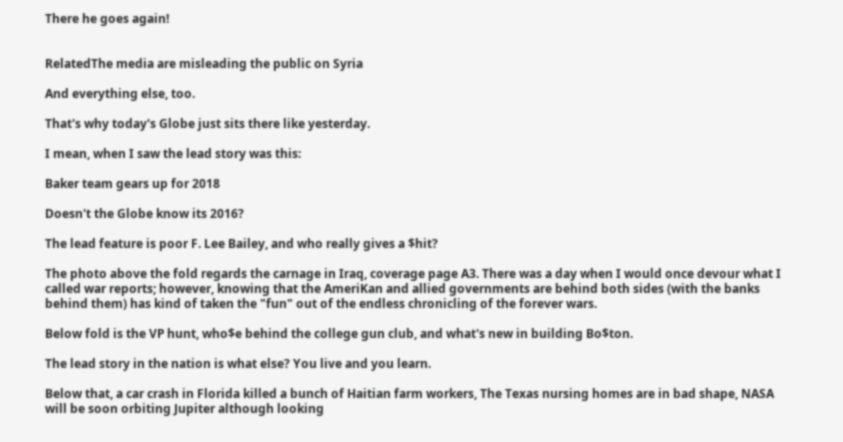There he goes again!


RelatedThe media are misleading the public on Syria

And everything else, too.

That's why today's Globe just sits there like yesterday.

I mean, when I saw the lead story was this:

Baker team gears up for 2018

Doesn't the Globe know its 2016?

The lead feature is poor F. Lee Bailey, and who really gives a $hit?

The photo above the fold regards the carnage in Iraq, coverage page A3. There was a day when I would once devour what I called war reports; however, knowing that the AmeriKan and allied governments are behind both sides (with the banks behind them) has kind of taken the "fun" out of the endless chronicling of the forever wars.

Below fold is the VP hunt, who$e behind the college gun club, and what's new in building Bo$ton.

The lead story in the nation is what else? You live and you learn.

Below that, a car crash in Florida killed a bunch of Haitian farm workers, The Texas nursing homes are in bad shape, NASA will be soon orbiting Jupiter although looking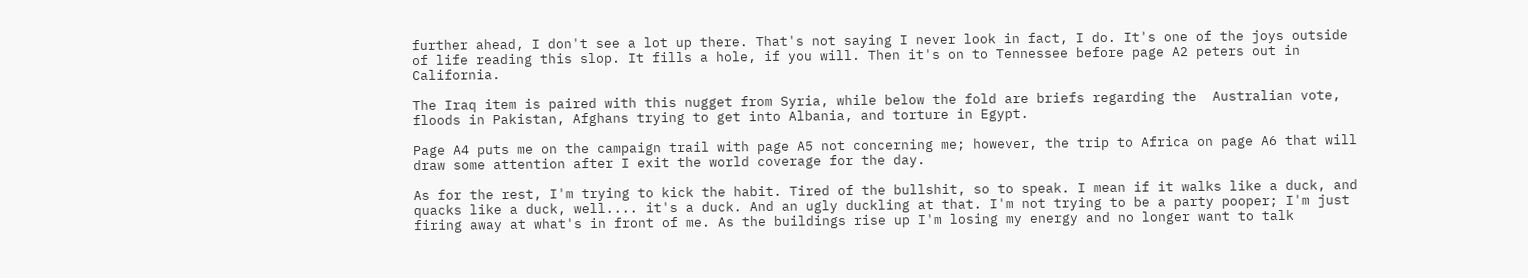further ahead, I don't see a lot up there. That's not saying I never look in fact, I do. It's one of the joys outside of life reading this slop. It fills a hole, if you will. Then it's on to Tennessee before page A2 peters out in California.

The Iraq item is paired with this nugget from Syria, while below the fold are briefs regarding the  Australian vote, floods in Pakistan, Afghans trying to get into Albania, and torture in Egypt.

Page A4 puts me on the campaign trail with page A5 not concerning me; however, the trip to Africa on page A6 that will draw some attention after I exit the world coverage for the day.

As for the rest, I'm trying to kick the habit. Tired of the bullshit, so to speak. I mean if it walks like a duck, and quacks like a duck, well.... it's a duck. And an ugly duckling at that. I'm not trying to be a party pooper; I'm just firing away at what's in front of me. As the buildings rise up I'm losing my energy and no longer want to talk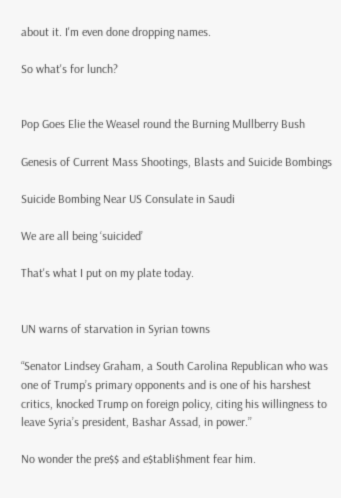about it. I'm even done dropping names.

So what's for lunch?


Pop Goes Elie the Weasel round the Burning Mullberry Bush

Genesis of Current Mass Shootings, Blasts and Suicide Bombings

Suicide Bombing Near US Consulate in Saudi

We are all being ‘suicided’

That's what I put on my plate today.


UN warns of starvation in Syrian towns

“Senator Lindsey Graham, a South Carolina Republican who was one of Trump’s primary opponents and is one of his harshest critics, knocked Trump on foreign policy, citing his willingness to leave Syria’s president, Bashar Assad, in power.’’

No wonder the pre$$ and e$tabli$hment fear him.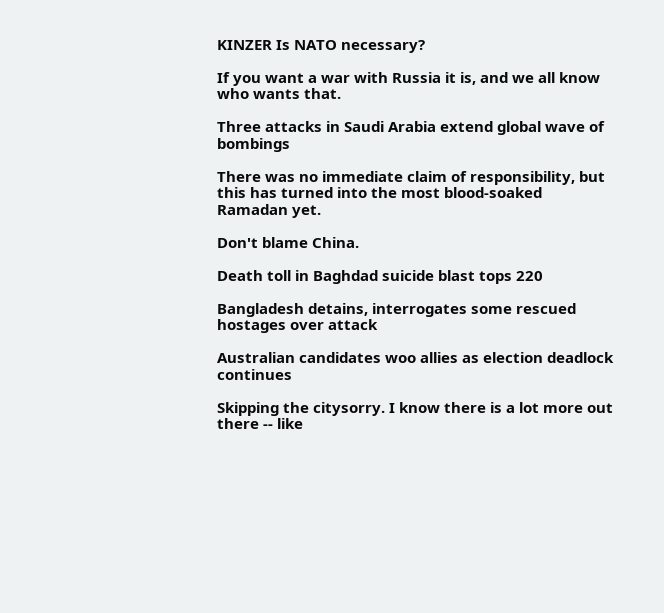KINZER Is NATO necessary?

If you want a war with Russia it is, and we all know who wants that.

Three attacks in Saudi Arabia extend global wave of bombings

There was no immediate claim of responsibility, but this has turned into the most blood-soaked Ramadan yet.

Don't blame China.

Death toll in Baghdad suicide blast tops 220

Bangladesh detains, interrogates some rescued hostages over attack

Australian candidates woo allies as election deadlock continues

Skipping the citysorry. I know there is a lot more out there -- like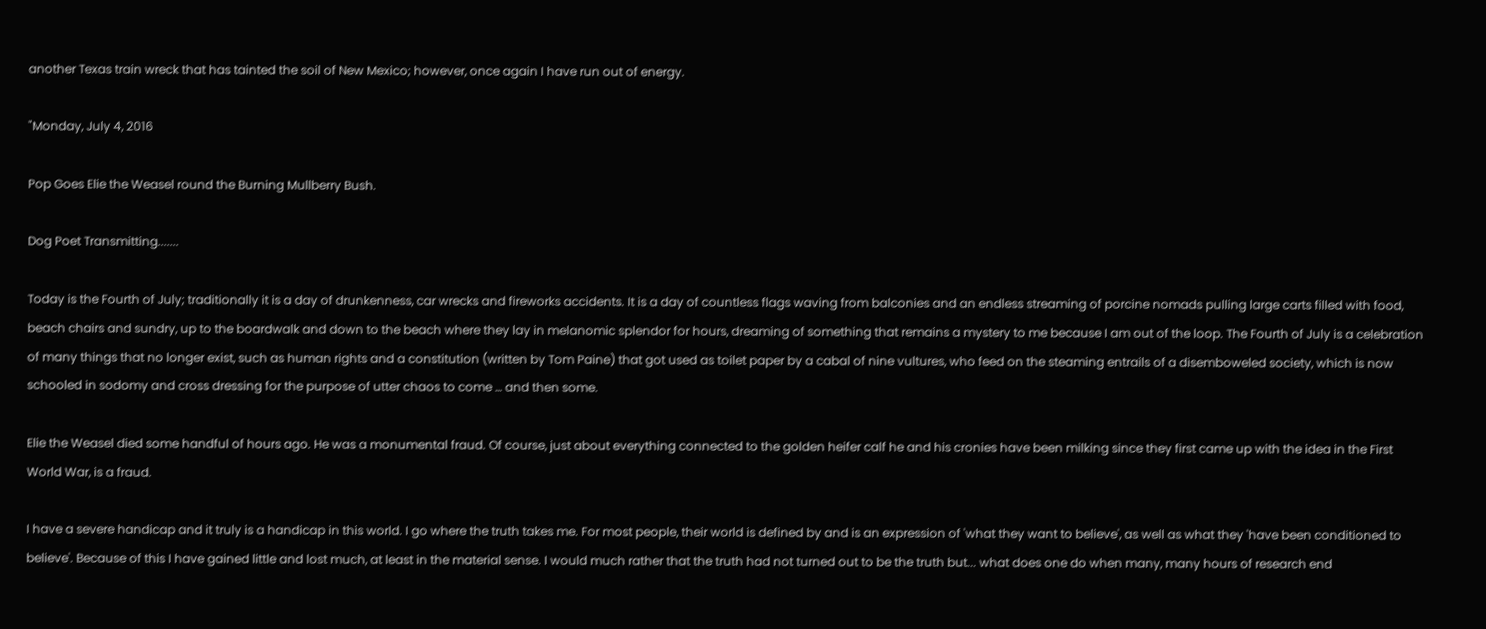another Texas train wreck that has tainted the soil of New Mexico; however, once again I have run out of energy.

"Monday, July 4, 2016

Pop Goes Elie the Weasel round the Burning Mullberry Bush.

Dog Poet Transmitting.......

Today is the Fourth of July; traditionally it is a day of drunkenness, car wrecks and fireworks accidents. It is a day of countless flags waving from balconies and an endless streaming of porcine nomads pulling large carts filled with food, beach chairs and sundry, up to the boardwalk and down to the beach where they lay in melanomic splendor for hours, dreaming of something that remains a mystery to me because I am out of the loop. The Fourth of July is a celebration of many things that no longer exist, such as human rights and a constitution (written by Tom Paine) that got used as toilet paper by a cabal of nine vultures, who feed on the steaming entrails of a disemboweled society, which is now schooled in sodomy and cross dressing for the purpose of utter chaos to come … and then some.

Elie the Weasel died some handful of hours ago. He was a monumental fraud. Of course, just about everything connected to the golden heifer calf he and his cronies have been milking since they first came up with the idea in the First World War, is a fraud.

I have a severe handicap and it truly is a handicap in this world. I go where the truth takes me. For most people, their world is defined by and is an expression of 'what they want to believe', as well as what they 'have been conditioned to believe'. Because of this I have gained little and lost much, at least in the material sense. I would much rather that the truth had not turned out to be the truth but... what does one do when many, many hours of research end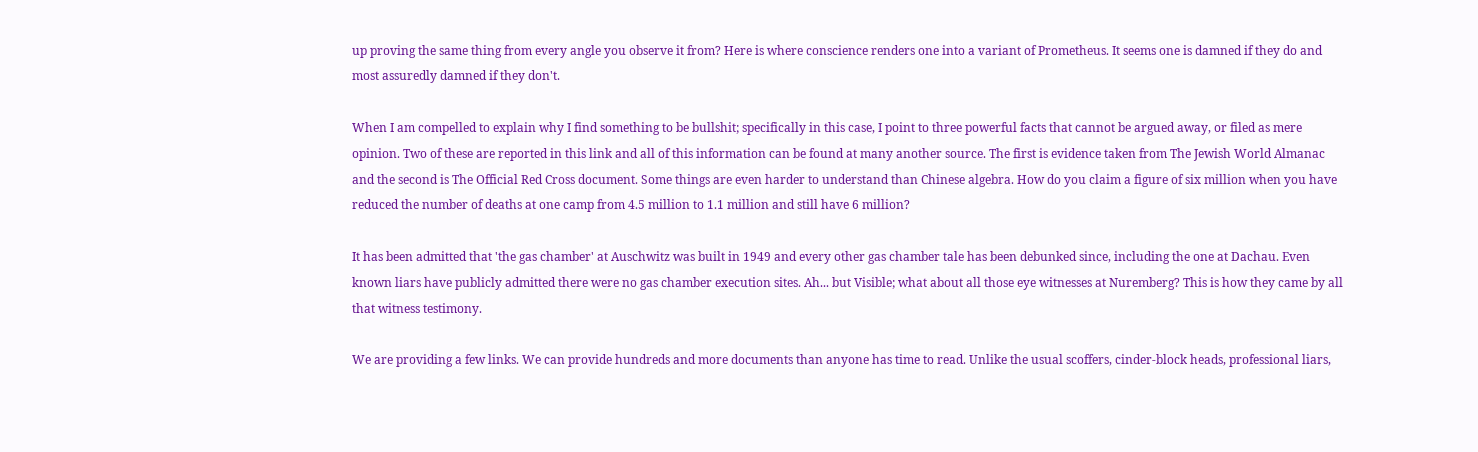up proving the same thing from every angle you observe it from? Here is where conscience renders one into a variant of Prometheus. It seems one is damned if they do and most assuredly damned if they don't.

When I am compelled to explain why I find something to be bullshit; specifically in this case, I point to three powerful facts that cannot be argued away, or filed as mere opinion. Two of these are reported in this link and all of this information can be found at many another source. The first is evidence taken from The Jewish World Almanac and the second is The Official Red Cross document. Some things are even harder to understand than Chinese algebra. How do you claim a figure of six million when you have reduced the number of deaths at one camp from 4.5 million to 1.1 million and still have 6 million?

It has been admitted that 'the gas chamber' at Auschwitz was built in 1949 and every other gas chamber tale has been debunked since, including the one at Dachau. Even known liars have publicly admitted there were no gas chamber execution sites. Ah... but Visible; what about all those eye witnesses at Nuremberg? This is how they came by all that witness testimony.

We are providing a few links. We can provide hundreds and more documents than anyone has time to read. Unlike the usual scoffers, cinder-block heads, professional liars,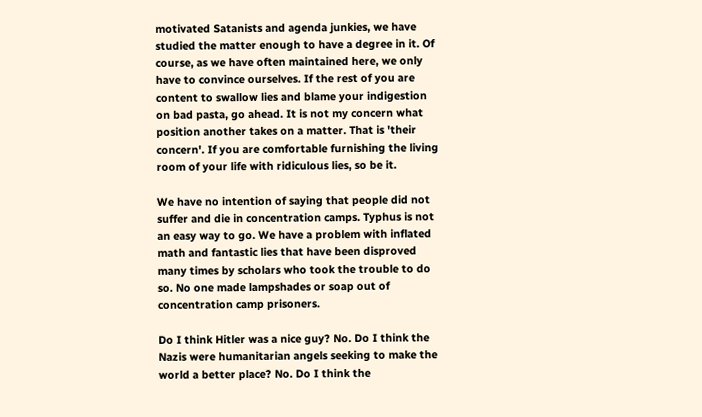motivated Satanists and agenda junkies, we have studied the matter enough to have a degree in it. Of course, as we have often maintained here, we only have to convince ourselves. If the rest of you are content to swallow lies and blame your indigestion on bad pasta, go ahead. It is not my concern what position another takes on a matter. That is 'their concern'. If you are comfortable furnishing the living room of your life with ridiculous lies, so be it.

We have no intention of saying that people did not suffer and die in concentration camps. Typhus is not an easy way to go. We have a problem with inflated math and fantastic lies that have been disproved many times by scholars who took the trouble to do so. No one made lampshades or soap out of concentration camp prisoners.

Do I think Hitler was a nice guy? No. Do I think the Nazis were humanitarian angels seeking to make the world a better place? No. Do I think the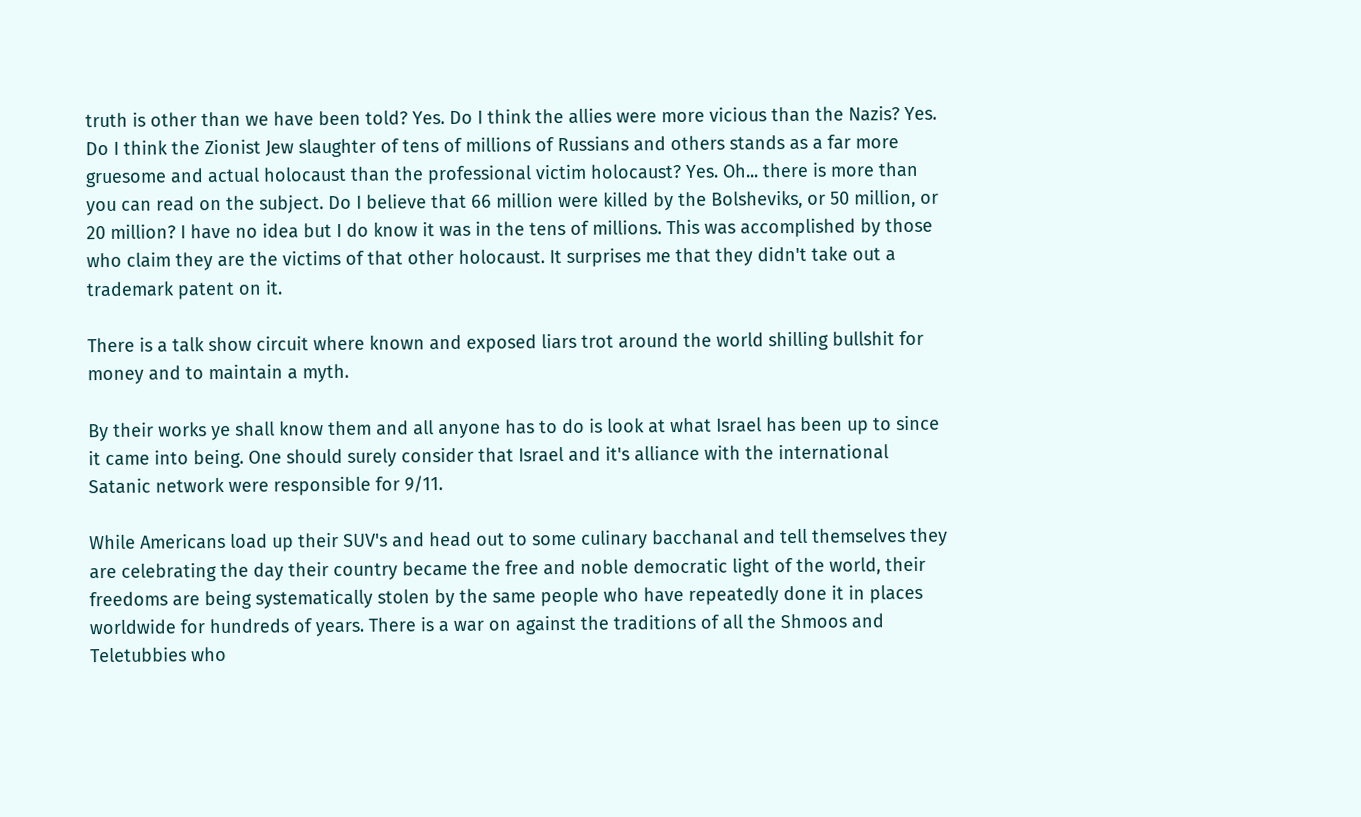truth is other than we have been told? Yes. Do I think the allies were more vicious than the Nazis? Yes. Do I think the Zionist Jew slaughter of tens of millions of Russians and others stands as a far more gruesome and actual holocaust than the professional victim holocaust? Yes. Oh... there is more than you can read on the subject. Do I believe that 66 million were killed by the Bolsheviks, or 50 million, or 20 million? I have no idea but I do know it was in the tens of millions. This was accomplished by those who claim they are the victims of that other holocaust. It surprises me that they didn't take out a trademark patent on it.

There is a talk show circuit where known and exposed liars trot around the world shilling bullshit for money and to maintain a myth.

By their works ye shall know them and all anyone has to do is look at what Israel has been up to since it came into being. One should surely consider that Israel and it's alliance with the international Satanic network were responsible for 9/11.

While Americans load up their SUV's and head out to some culinary bacchanal and tell themselves they are celebrating the day their country became the free and noble democratic light of the world, their freedoms are being systematically stolen by the same people who have repeatedly done it in places worldwide for hundreds of years. There is a war on against the traditions of all the Shmoos and Teletubbies who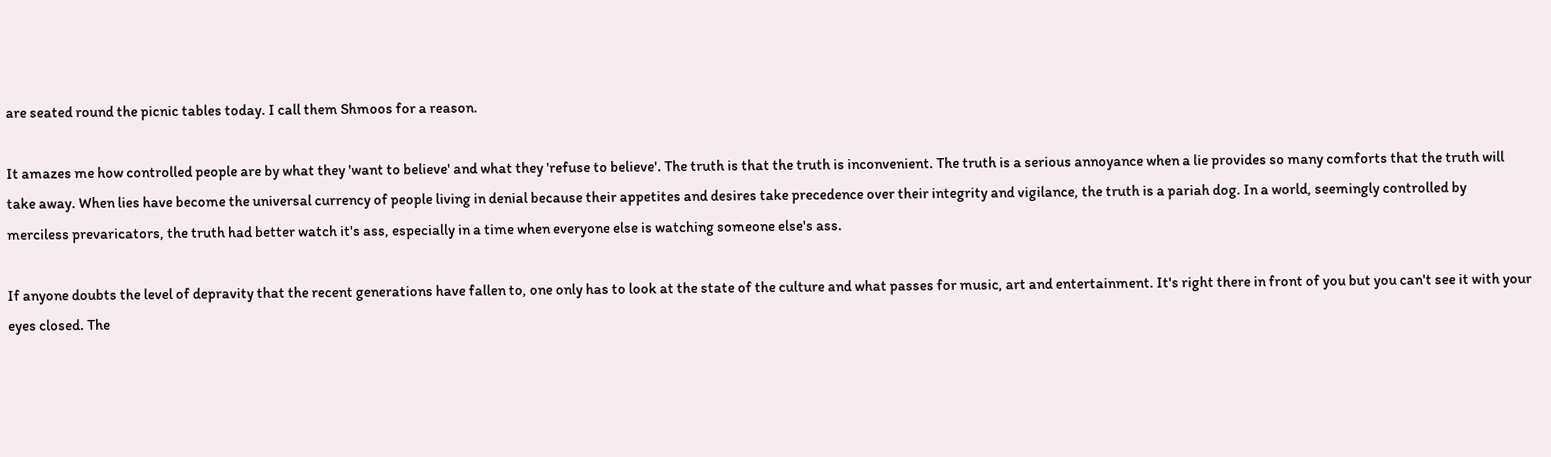are seated round the picnic tables today. I call them Shmoos for a reason.

It amazes me how controlled people are by what they 'want to believe' and what they 'refuse to believe'. The truth is that the truth is inconvenient. The truth is a serious annoyance when a lie provides so many comforts that the truth will take away. When lies have become the universal currency of people living in denial because their appetites and desires take precedence over their integrity and vigilance, the truth is a pariah dog. In a world, seemingly controlled by merciless prevaricators, the truth had better watch it's ass, especially in a time when everyone else is watching someone else's ass.

If anyone doubts the level of depravity that the recent generations have fallen to, one only has to look at the state of the culture and what passes for music, art and entertainment. It's right there in front of you but you can't see it with your eyes closed. The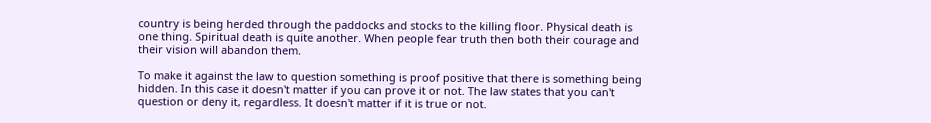country is being herded through the paddocks and stocks to the killing floor. Physical death is one thing. Spiritual death is quite another. When people fear truth then both their courage and their vision will abandon them.

To make it against the law to question something is proof positive that there is something being hidden. In this case it doesn't matter if you can prove it or not. The law states that you can't question or deny it, regardless. It doesn't matter if it is true or not.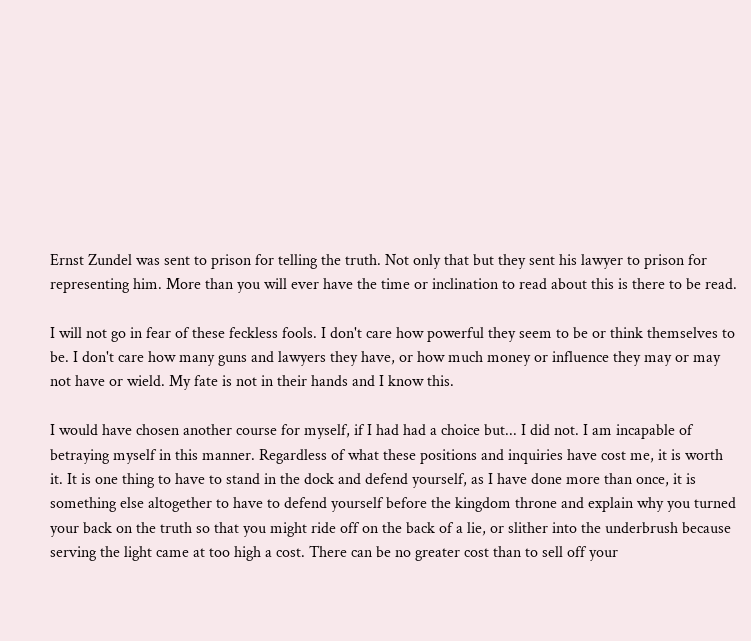Ernst Zundel was sent to prison for telling the truth. Not only that but they sent his lawyer to prison for representing him. More than you will ever have the time or inclination to read about this is there to be read.

I will not go in fear of these feckless fools. I don't care how powerful they seem to be or think themselves to be. I don't care how many guns and lawyers they have, or how much money or influence they may or may not have or wield. My fate is not in their hands and I know this.

I would have chosen another course for myself, if I had had a choice but... I did not. I am incapable of betraying myself in this manner. Regardless of what these positions and inquiries have cost me, it is worth it. It is one thing to have to stand in the dock and defend yourself, as I have done more than once, it is something else altogether to have to defend yourself before the kingdom throne and explain why you turned your back on the truth so that you might ride off on the back of a lie, or slither into the underbrush because serving the light came at too high a cost. There can be no greater cost than to sell off your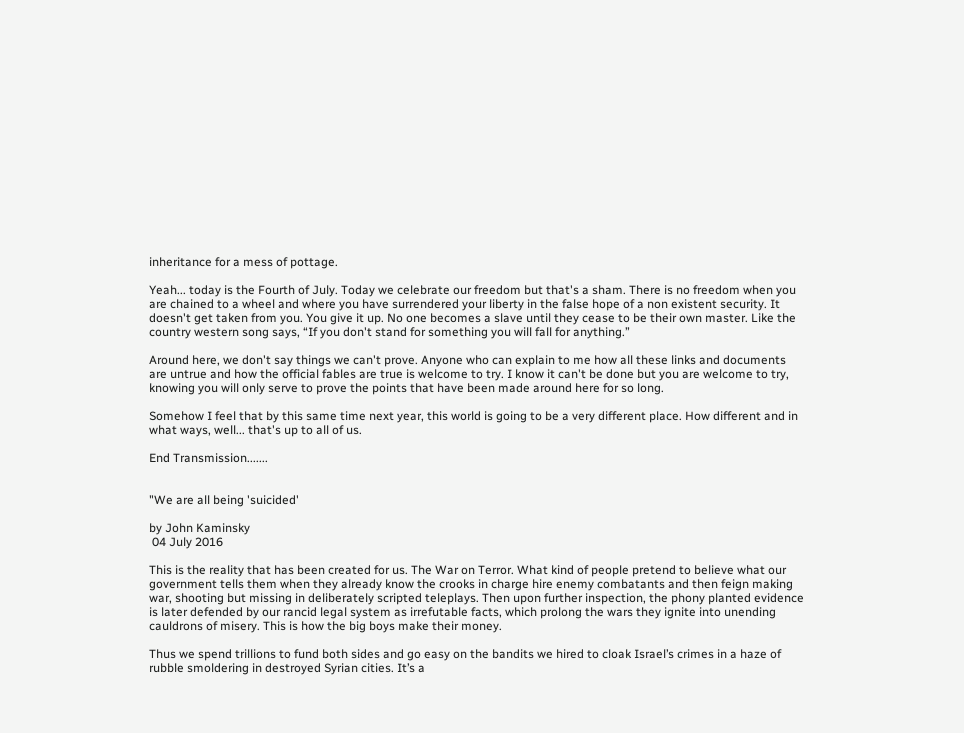inheritance for a mess of pottage.

Yeah... today is the Fourth of July. Today we celebrate our freedom but that's a sham. There is no freedom when you are chained to a wheel and where you have surrendered your liberty in the false hope of a non existent security. It doesn't get taken from you. You give it up. No one becomes a slave until they cease to be their own master. Like the country western song says, “If you don't stand for something you will fall for anything.”

Around here, we don't say things we can't prove. Anyone who can explain to me how all these links and documents are untrue and how the official fables are true is welcome to try. I know it can't be done but you are welcome to try, knowing you will only serve to prove the points that have been made around here for so long.

Somehow I feel that by this same time next year, this world is going to be a very different place. How different and in what ways, well... that's up to all of us.

End Transmission.......


"We are all being 'suicided'

by John Kaminsky
 04 July 2016

This is the reality that has been created for us. The War on Terror. What kind of people pretend to believe what our government tells them when they already know the crooks in charge hire enemy combatants and then feign making war, shooting but missing in deliberately scripted teleplays. Then upon further inspection, the phony planted evidence is later defended by our rancid legal system as irrefutable facts, which prolong the wars they ignite into unending cauldrons of misery. This is how the big boys make their money.

Thus we spend trillions to fund both sides and go easy on the bandits we hired to cloak Israel’s crimes in a haze of rubble smoldering in destroyed Syrian cities. It’s a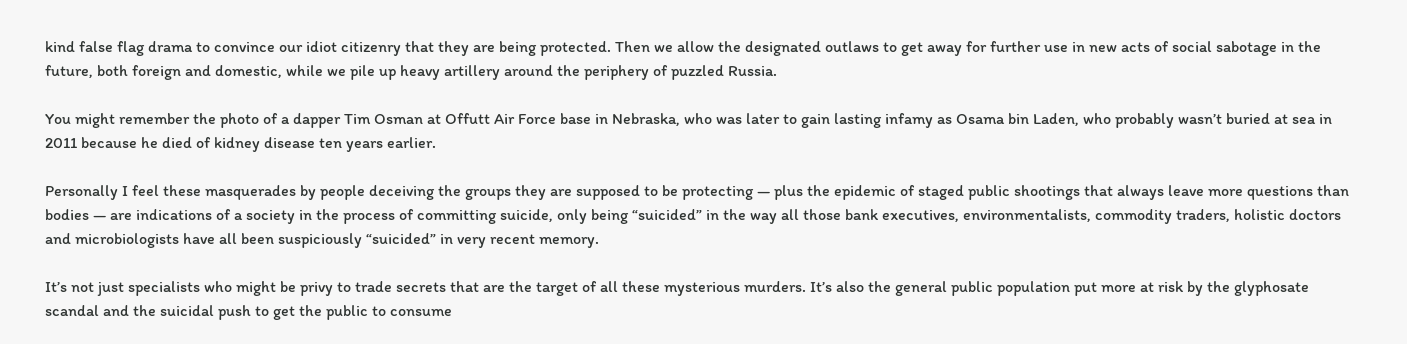kind false flag drama to convince our idiot citizenry that they are being protected. Then we allow the designated outlaws to get away for further use in new acts of social sabotage in the future, both foreign and domestic, while we pile up heavy artillery around the periphery of puzzled Russia.

You might remember the photo of a dapper Tim Osman at Offutt Air Force base in Nebraska, who was later to gain lasting infamy as Osama bin Laden, who probably wasn’t buried at sea in 2011 because he died of kidney disease ten years earlier.

Personally I feel these masquerades by people deceiving the groups they are supposed to be protecting — plus the epidemic of staged public shootings that always leave more questions than bodies — are indications of a society in the process of committing suicide, only being “suicided” in the way all those bank executives, environmentalists, commodity traders, holistic doctors and microbiologists have all been suspiciously “suicided” in very recent memory.

It’s not just specialists who might be privy to trade secrets that are the target of all these mysterious murders. It’s also the general public population put more at risk by the glyphosate scandal and the suicidal push to get the public to consume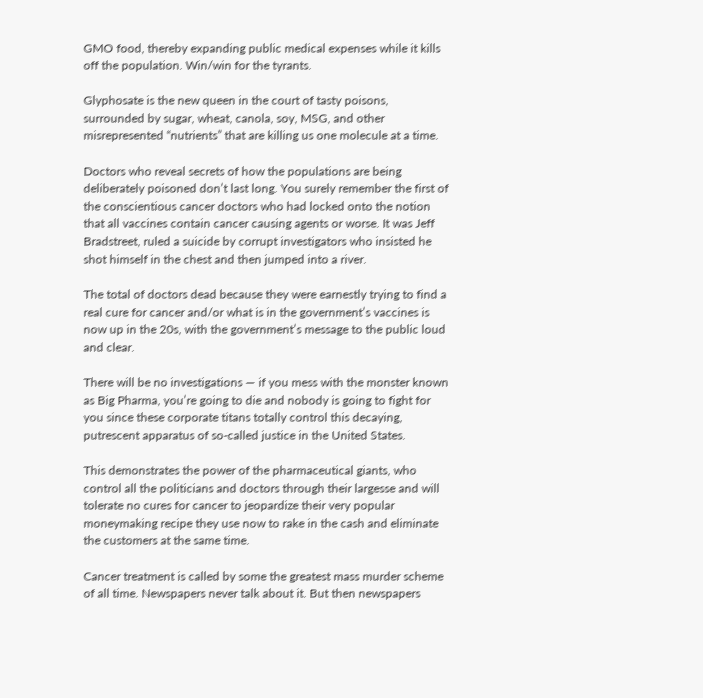GMO food, thereby expanding public medical expenses while it kills off the population. Win/win for the tyrants.

Glyphosate is the new queen in the court of tasty poisons, surrounded by sugar, wheat, canola, soy, MSG, and other misrepresented “nutrients” that are killing us one molecule at a time.

Doctors who reveal secrets of how the populations are being deliberately poisoned don’t last long. You surely remember the first of the conscientious cancer doctors who had locked onto the notion that all vaccines contain cancer causing agents or worse. It was Jeff Bradstreet, ruled a suicide by corrupt investigators who insisted he shot himself in the chest and then jumped into a river.

The total of doctors dead because they were earnestly trying to find a real cure for cancer and/or what is in the government’s vaccines is now up in the 20s, with the government’s message to the public loud and clear.

There will be no investigations — if you mess with the monster known as Big Pharma, you’re going to die and nobody is going to fight for you since these corporate titans totally control this decaying, putrescent apparatus of so-called justice in the United States.

This demonstrates the power of the pharmaceutical giants, who control all the politicians and doctors through their largesse and will tolerate no cures for cancer to jeopardize their very popular moneymaking recipe they use now to rake in the cash and eliminate the customers at the same time.

Cancer treatment is called by some the greatest mass murder scheme of all time. Newspapers never talk about it. But then newspapers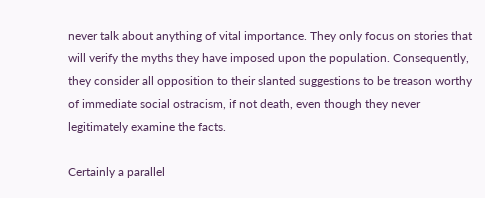never talk about anything of vital importance. They only focus on stories that will verify the myths they have imposed upon the population. Consequently, they consider all opposition to their slanted suggestions to be treason worthy of immediate social ostracism, if not death, even though they never legitimately examine the facts.

Certainly a parallel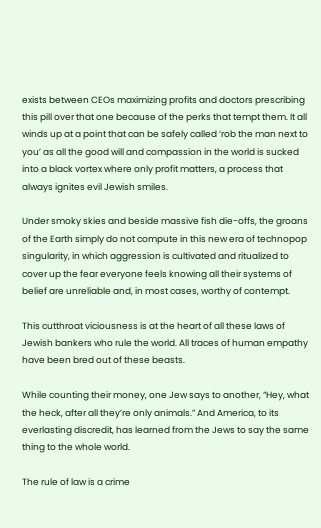exists between CEOs maximizing profits and doctors prescribing this pill over that one because of the perks that tempt them. It all winds up at a point that can be safely called ‘rob the man next to you’ as all the good will and compassion in the world is sucked into a black vortex where only profit matters, a process that always ignites evil Jewish smiles.

Under smoky skies and beside massive fish die-offs, the groans of the Earth simply do not compute in this new era of technopop singularity, in which aggression is cultivated and ritualized to cover up the fear everyone feels knowing all their systems of belief are unreliable and, in most cases, worthy of contempt.

This cutthroat viciousness is at the heart of all these laws of Jewish bankers who rule the world. All traces of human empathy have been bred out of these beasts.

While counting their money, one Jew says to another, “Hey, what the heck, after all they’re only animals.” And America, to its everlasting discredit, has learned from the Jews to say the same thing to the whole world.

The rule of law is a crime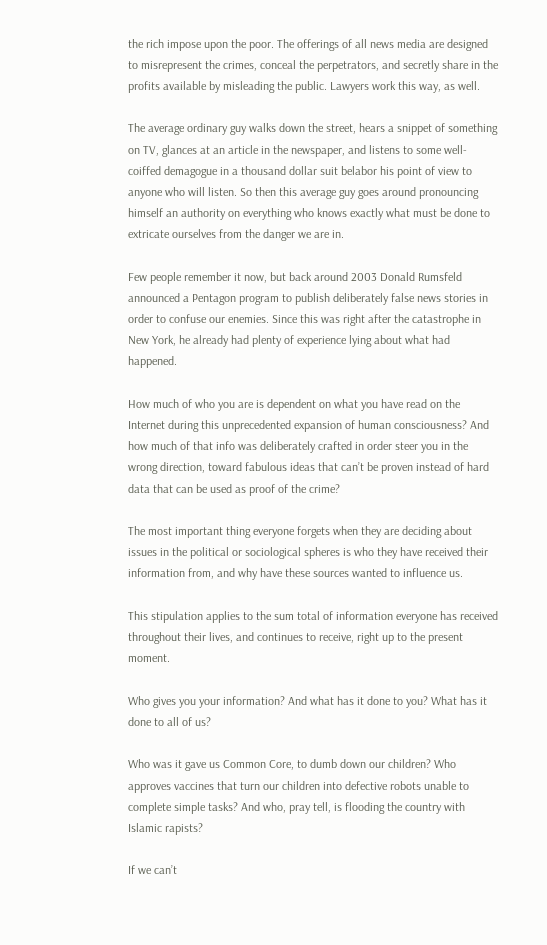the rich impose upon the poor. The offerings of all news media are designed to misrepresent the crimes, conceal the perpetrators, and secretly share in the profits available by misleading the public. Lawyers work this way, as well.

The average ordinary guy walks down the street, hears a snippet of something on TV, glances at an article in the newspaper, and listens to some well-coiffed demagogue in a thousand dollar suit belabor his point of view to anyone who will listen. So then this average guy goes around pronouncing himself an authority on everything who knows exactly what must be done to extricate ourselves from the danger we are in.

Few people remember it now, but back around 2003 Donald Rumsfeld announced a Pentagon program to publish deliberately false news stories in order to confuse our enemies. Since this was right after the catastrophe in New York, he already had plenty of experience lying about what had happened.

How much of who you are is dependent on what you have read on the Internet during this unprecedented expansion of human consciousness? And how much of that info was deliberately crafted in order steer you in the wrong direction, toward fabulous ideas that can’t be proven instead of hard data that can be used as proof of the crime?

The most important thing everyone forgets when they are deciding about issues in the political or sociological spheres is who they have received their information from, and why have these sources wanted to influence us.

This stipulation applies to the sum total of information everyone has received throughout their lives, and continues to receive, right up to the present moment.

Who gives you your information? And what has it done to you? What has it done to all of us?

Who was it gave us Common Core, to dumb down our children? Who approves vaccines that turn our children into defective robots unable to complete simple tasks? And who, pray tell, is flooding the country with Islamic rapists?

If we can’t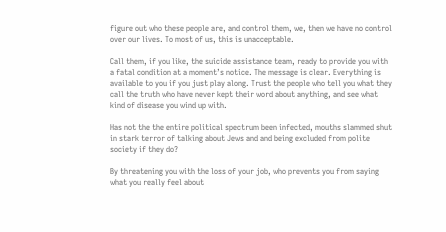figure out who these people are, and control them, we, then we have no control over our lives. To most of us, this is unacceptable.

Call them, if you like, the suicide assistance team, ready to provide you with a fatal condition at a moment’s notice. The message is clear. Everything is available to you if you just play along. Trust the people who tell you what they call the truth who have never kept their word about anything, and see what kind of disease you wind up with.

Has not the the entire political spectrum been infected, mouths slammed shut in stark terror of talking about Jews and and being excluded from polite society if they do?

By threatening you with the loss of your job, who prevents you from saying what you really feel about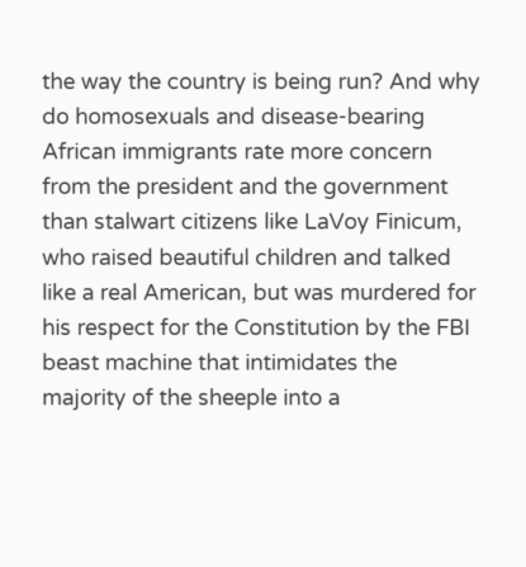the way the country is being run? And why do homosexuals and disease-bearing African immigrants rate more concern from the president and the government than stalwart citizens like LaVoy Finicum, who raised beautiful children and talked like a real American, but was murdered for his respect for the Constitution by the FBI beast machine that intimidates the majority of the sheeple into a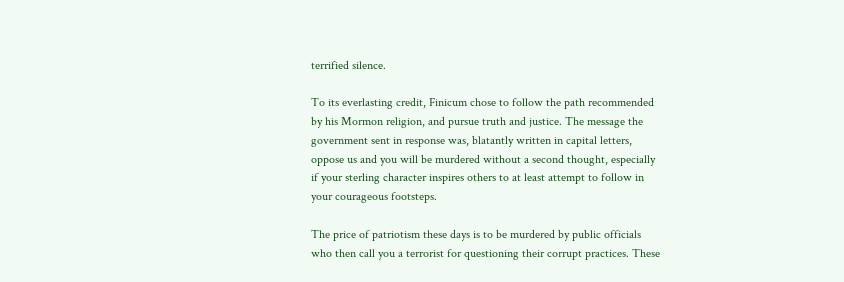terrified silence.

To its everlasting credit, Finicum chose to follow the path recommended by his Mormon religion, and pursue truth and justice. The message the government sent in response was, blatantly written in capital letters, oppose us and you will be murdered without a second thought, especially if your sterling character inspires others to at least attempt to follow in your courageous footsteps.

The price of patriotism these days is to be murdered by public officials who then call you a terrorist for questioning their corrupt practices. These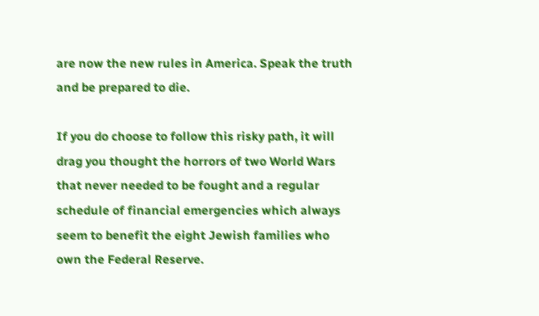are now the new rules in America. Speak the truth and be prepared to die.

If you do choose to follow this risky path, it will drag you thought the horrors of two World Wars that never needed to be fought and a regular schedule of financial emergencies which always seem to benefit the eight Jewish families who own the Federal Reserve.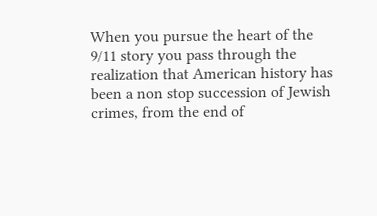When you pursue the heart of the 9/11 story you pass through the realization that American history has been a non stop succession of Jewish crimes, from the end of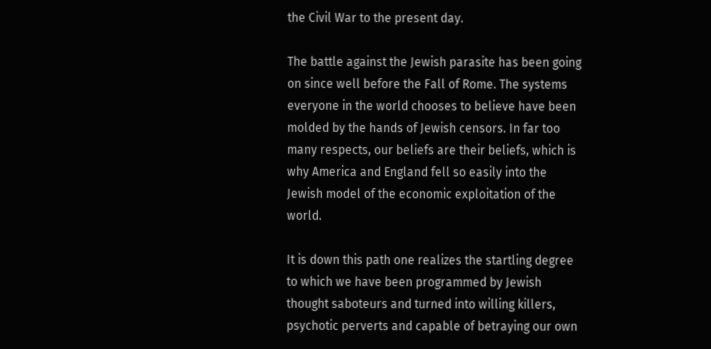the Civil War to the present day.

The battle against the Jewish parasite has been going on since well before the Fall of Rome. The systems everyone in the world chooses to believe have been molded by the hands of Jewish censors. In far too many respects, our beliefs are their beliefs, which is why America and England fell so easily into the Jewish model of the economic exploitation of the world.

It is down this path one realizes the startling degree to which we have been programmed by Jewish thought saboteurs and turned into willing killers, psychotic perverts and capable of betraying our own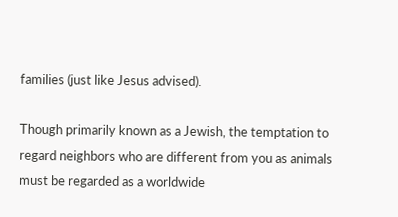families (just like Jesus advised).

Though primarily known as a Jewish, the temptation to regard neighbors who are different from you as animals must be regarded as a worldwide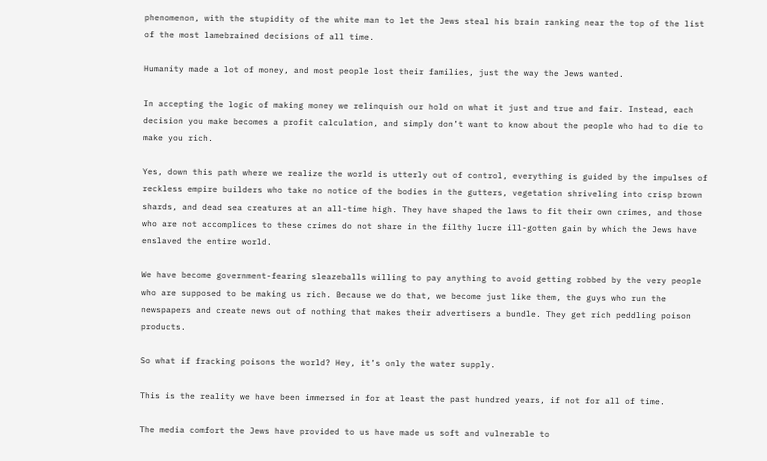phenomenon, with the stupidity of the white man to let the Jews steal his brain ranking near the top of the list of the most lamebrained decisions of all time.

Humanity made a lot of money, and most people lost their families, just the way the Jews wanted.

In accepting the logic of making money we relinquish our hold on what it just and true and fair. Instead, each decision you make becomes a profit calculation, and simply don’t want to know about the people who had to die to make you rich.

Yes, down this path where we realize the world is utterly out of control, everything is guided by the impulses of reckless empire builders who take no notice of the bodies in the gutters, vegetation shriveling into crisp brown shards, and dead sea creatures at an all-time high. They have shaped the laws to fit their own crimes, and those who are not accomplices to these crimes do not share in the filthy lucre ill-gotten gain by which the Jews have enslaved the entire world.

We have become government-fearing sleazeballs willing to pay anything to avoid getting robbed by the very people who are supposed to be making us rich. Because we do that, we become just like them, the guys who run the newspapers and create news out of nothing that makes their advertisers a bundle. They get rich peddling poison products.

So what if fracking poisons the world? Hey, it’s only the water supply.

This is the reality we have been immersed in for at least the past hundred years, if not for all of time.

The media comfort the Jews have provided to us have made us soft and vulnerable to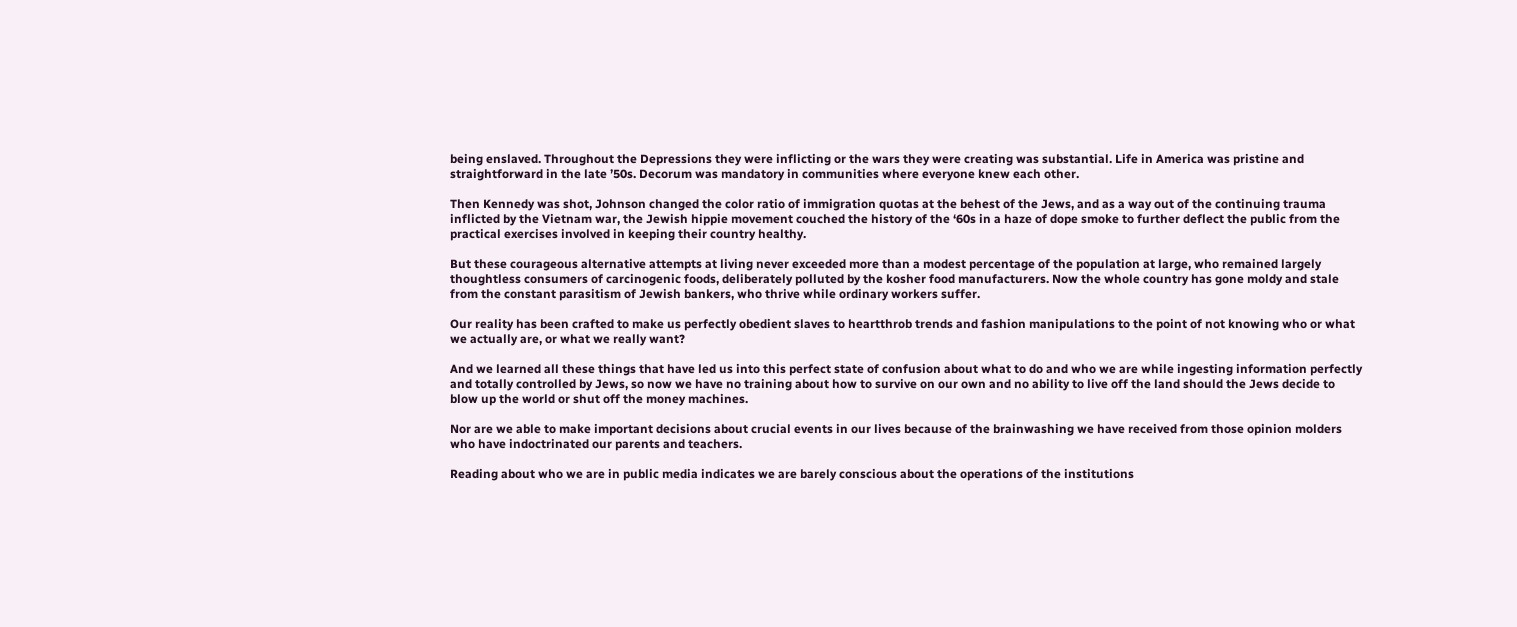being enslaved. Throughout the Depressions they were inflicting or the wars they were creating was substantial. Life in America was pristine and straightforward in the late ’50s. Decorum was mandatory in communities where everyone knew each other.

Then Kennedy was shot, Johnson changed the color ratio of immigration quotas at the behest of the Jews, and as a way out of the continuing trauma inflicted by the Vietnam war, the Jewish hippie movement couched the history of the ‘60s in a haze of dope smoke to further deflect the public from the practical exercises involved in keeping their country healthy.

But these courageous alternative attempts at living never exceeded more than a modest percentage of the population at large, who remained largely thoughtless consumers of carcinogenic foods, deliberately polluted by the kosher food manufacturers. Now the whole country has gone moldy and stale from the constant parasitism of Jewish bankers, who thrive while ordinary workers suffer.

Our reality has been crafted to make us perfectly obedient slaves to heartthrob trends and fashion manipulations to the point of not knowing who or what we actually are, or what we really want?

And we learned all these things that have led us into this perfect state of confusion about what to do and who we are while ingesting information perfectly and totally controlled by Jews, so now we have no training about how to survive on our own and no ability to live off the land should the Jews decide to blow up the world or shut off the money machines.

Nor are we able to make important decisions about crucial events in our lives because of the brainwashing we have received from those opinion molders who have indoctrinated our parents and teachers.

Reading about who we are in public media indicates we are barely conscious about the operations of the institutions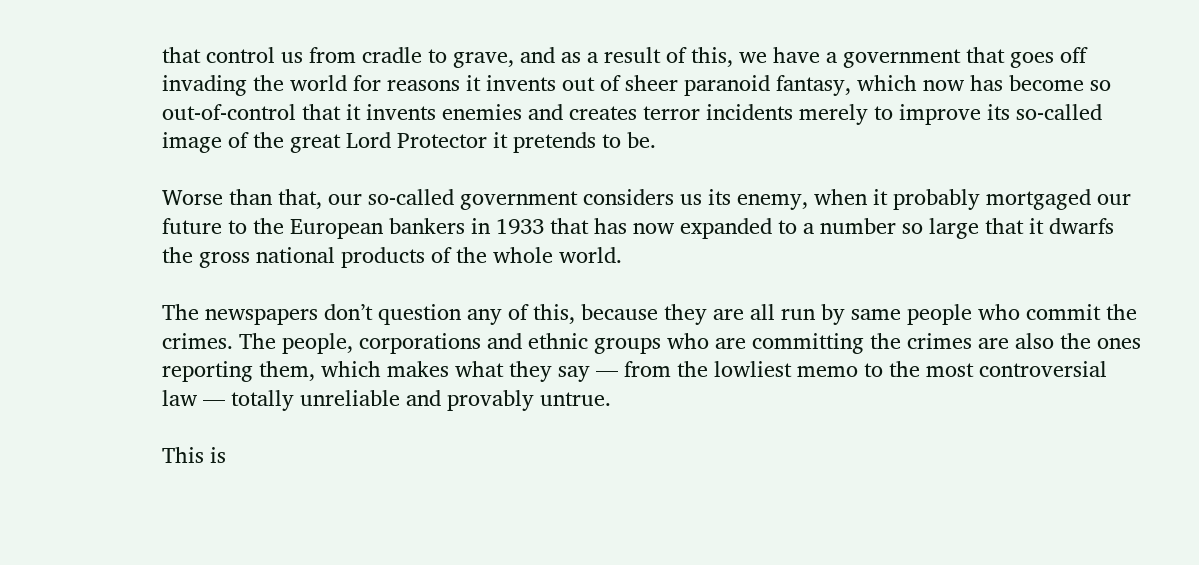that control us from cradle to grave, and as a result of this, we have a government that goes off invading the world for reasons it invents out of sheer paranoid fantasy, which now has become so out-of-control that it invents enemies and creates terror incidents merely to improve its so-called image of the great Lord Protector it pretends to be.

Worse than that, our so-called government considers us its enemy, when it probably mortgaged our future to the European bankers in 1933 that has now expanded to a number so large that it dwarfs the gross national products of the whole world.

The newspapers don’t question any of this, because they are all run by same people who commit the crimes. The people, corporations and ethnic groups who are committing the crimes are also the ones reporting them, which makes what they say — from the lowliest memo to the most controversial law — totally unreliable and provably untrue.

This is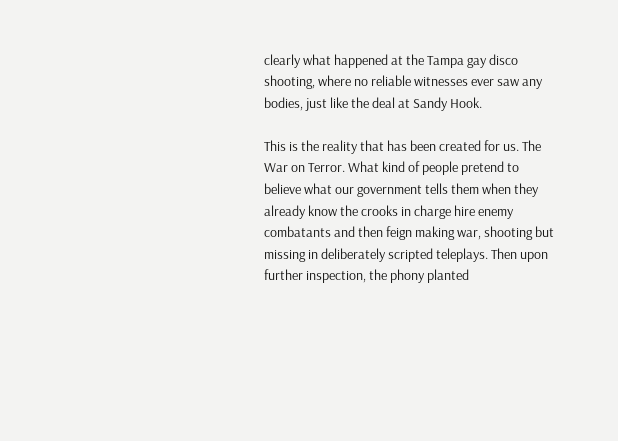clearly what happened at the Tampa gay disco shooting, where no reliable witnesses ever saw any bodies, just like the deal at Sandy Hook.

This is the reality that has been created for us. The War on Terror. What kind of people pretend to believe what our government tells them when they already know the crooks in charge hire enemy combatants and then feign making war, shooting but missing in deliberately scripted teleplays. Then upon further inspection, the phony planted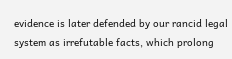evidence is later defended by our rancid legal system as irrefutable facts, which prolong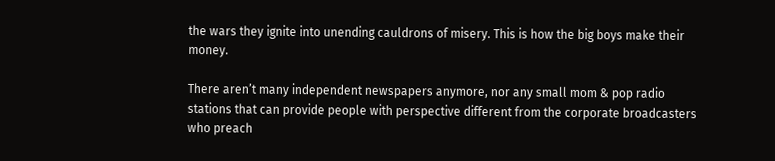the wars they ignite into unending cauldrons of misery. This is how the big boys make their money.

There aren’t many independent newspapers anymore, nor any small mom & pop radio stations that can provide people with perspective different from the corporate broadcasters who preach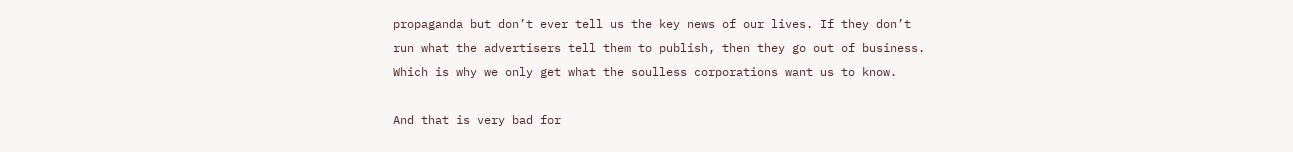propaganda but don’t ever tell us the key news of our lives. If they don’t run what the advertisers tell them to publish, then they go out of business. Which is why we only get what the soulless corporations want us to know.

And that is very bad for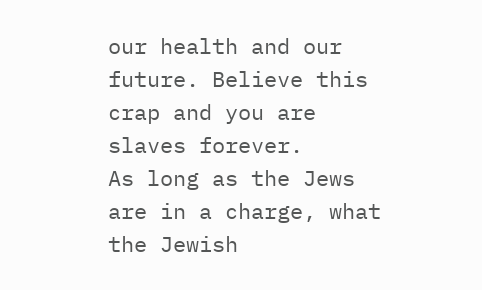our health and our future. Believe this crap and you are slaves forever.
As long as the Jews are in a charge, what the Jewish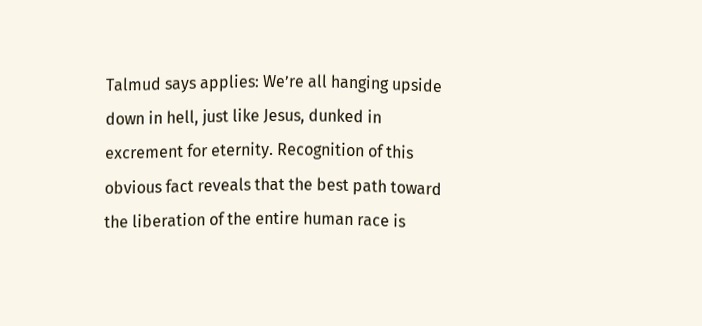Talmud says applies: We’re all hanging upside down in hell, just like Jesus, dunked in excrement for eternity. Recognition of this obvious fact reveals that the best path toward the liberation of the entire human race is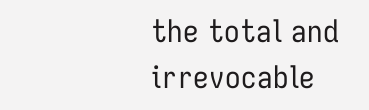the total and irrevocable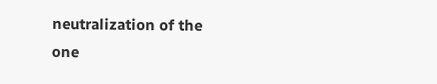neutralization of the one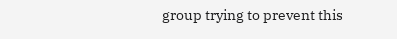group trying to prevent this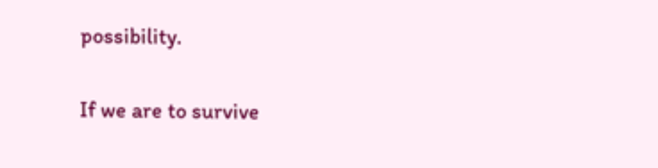possibility.

If we are to survive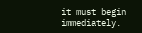it must begin immediately.